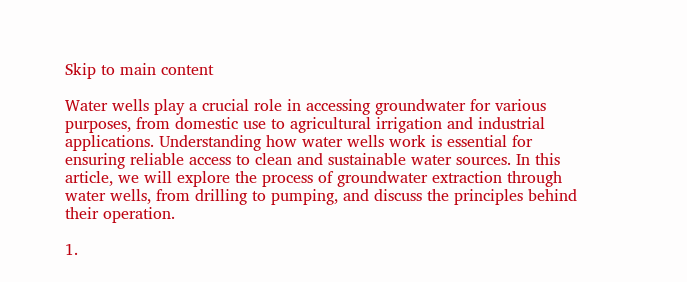Skip to main content

Water wells play a crucial role in accessing groundwater for various purposes, from domestic use to agricultural irrigation and industrial applications. Understanding how water wells work is essential for ensuring reliable access to clean and sustainable water sources. In this article, we will explore the process of groundwater extraction through water wells, from drilling to pumping, and discuss the principles behind their operation.

1.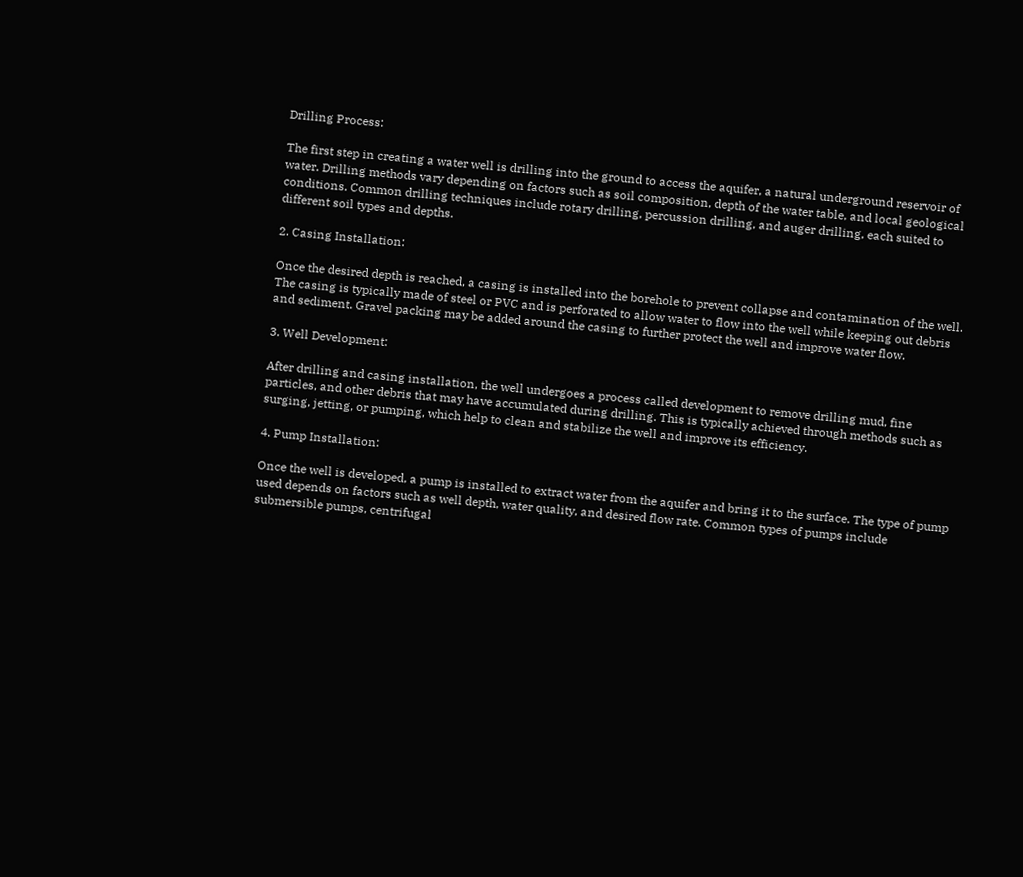Drilling Process:

The first step in creating a water well is drilling into the ground to access the aquifer, a natural underground reservoir of water. Drilling methods vary depending on factors such as soil composition, depth of the water table, and local geological conditions. Common drilling techniques include rotary drilling, percussion drilling, and auger drilling, each suited to different soil types and depths.

2. Casing Installation:

Once the desired depth is reached, a casing is installed into the borehole to prevent collapse and contamination of the well. The casing is typically made of steel or PVC and is perforated to allow water to flow into the well while keeping out debris and sediment. Gravel packing may be added around the casing to further protect the well and improve water flow.

3. Well Development:

After drilling and casing installation, the well undergoes a process called development to remove drilling mud, fine particles, and other debris that may have accumulated during drilling. This is typically achieved through methods such as surging, jetting, or pumping, which help to clean and stabilize the well and improve its efficiency.

4. Pump Installation:

Once the well is developed, a pump is installed to extract water from the aquifer and bring it to the surface. The type of pump used depends on factors such as well depth, water quality, and desired flow rate. Common types of pumps include submersible pumps, centrifugal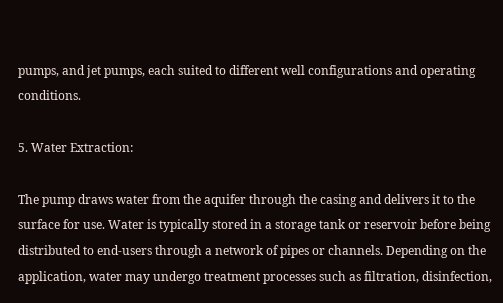pumps, and jet pumps, each suited to different well configurations and operating conditions.

5. Water Extraction:

The pump draws water from the aquifer through the casing and delivers it to the surface for use. Water is typically stored in a storage tank or reservoir before being distributed to end-users through a network of pipes or channels. Depending on the application, water may undergo treatment processes such as filtration, disinfection,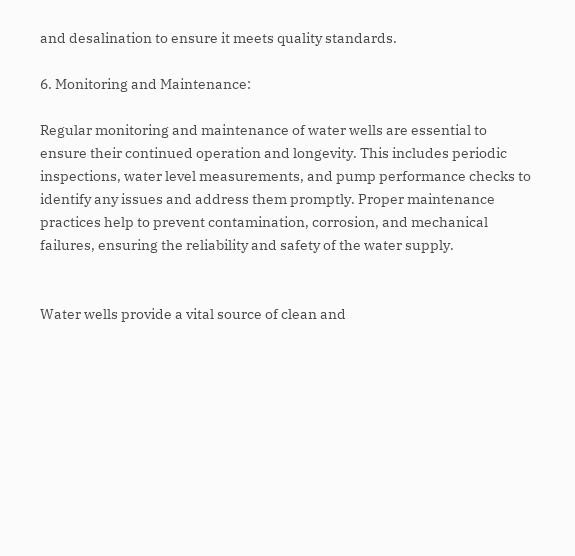and desalination to ensure it meets quality standards.

6. Monitoring and Maintenance:

Regular monitoring and maintenance of water wells are essential to ensure their continued operation and longevity. This includes periodic inspections, water level measurements, and pump performance checks to identify any issues and address them promptly. Proper maintenance practices help to prevent contamination, corrosion, and mechanical failures, ensuring the reliability and safety of the water supply.


Water wells provide a vital source of clean and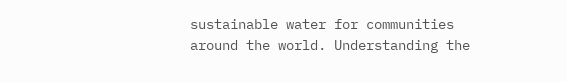sustainable water for communities around the world. Understanding the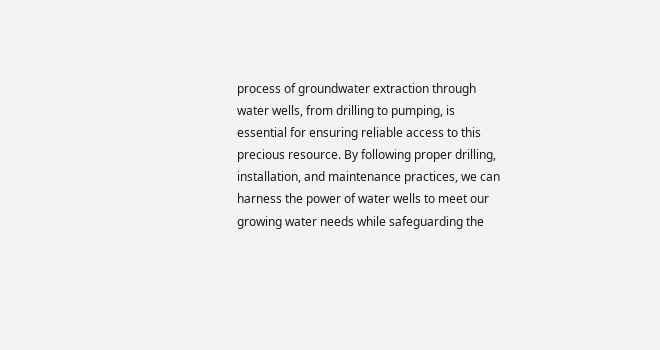process of groundwater extraction through water wells, from drilling to pumping, is essential for ensuring reliable access to this precious resource. By following proper drilling, installation, and maintenance practices, we can harness the power of water wells to meet our growing water needs while safeguarding the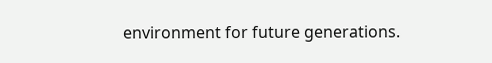environment for future generations.